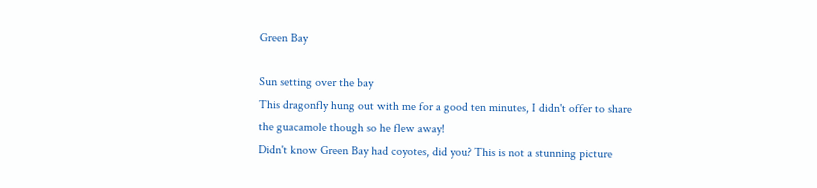Green Bay

Sun setting over the bay
This dragonfly hung out with me for a good ten minutes, I didn't offer to share the guacamole though so he flew away!
Didn't know Green Bay had coyotes, did you? This is not a stunning picture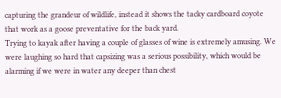capturing the grandeur of wildlife, instead it shows the tacky cardboard coyote that work as a goose preventative for the back yard.
Trying to kayak after having a couple of glasses of wine is extremely amusing. We were laughing so hard that capsizing was a serious possibility, which would be alarming if we were in water any deeper than chest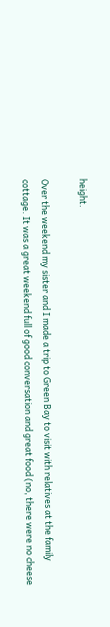height.

Over the weekend my sister and I made a trip to Green Bay to visit with relatives at the family cottage. It was a great weekend full of good conversation and great food (no, there were no cheese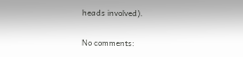heads involved).

No comments: